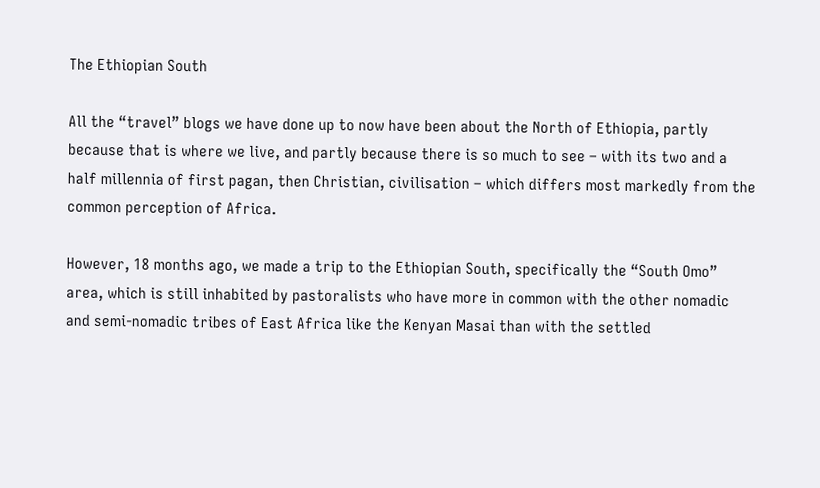The Ethiopian South

All the “travel” blogs we have done up to now have been about the North of Ethiopia, partly because that is where we live, and partly because there is so much to see – with its two and a half millennia of first pagan, then Christian, civilisation – which differs most markedly from the common perception of Africa.

However, 18 months ago, we made a trip to the Ethiopian South, specifically the “South Omo” area, which is still inhabited by pastoralists who have more in common with the other nomadic and semi-nomadic tribes of East Africa like the Kenyan Masai than with the settled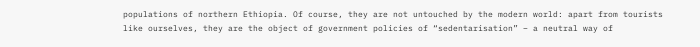populations of northern Ethiopia. Of course, they are not untouched by the modern world: apart from tourists like ourselves, they are the object of government policies of “sedentarisation” – a neutral way of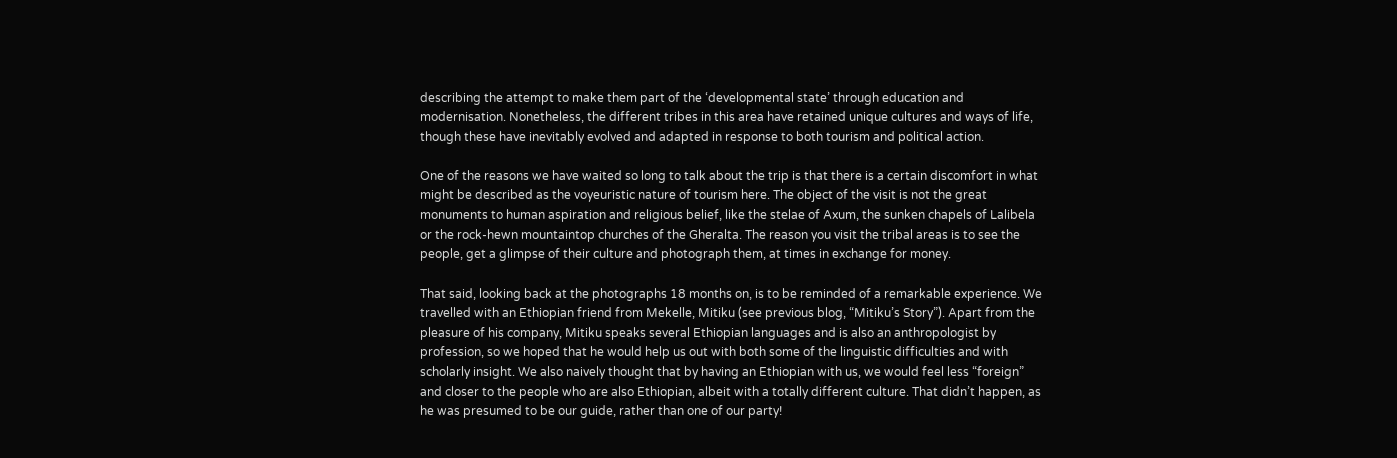describing the attempt to make them part of the ‘developmental state’ through education and modernisation. Nonetheless, the different tribes in this area have retained unique cultures and ways of life, though these have inevitably evolved and adapted in response to both tourism and political action.

One of the reasons we have waited so long to talk about the trip is that there is a certain discomfort in what might be described as the voyeuristic nature of tourism here. The object of the visit is not the great monuments to human aspiration and religious belief, like the stelae of Axum, the sunken chapels of Lalibela or the rock-hewn mountaintop churches of the Gheralta. The reason you visit the tribal areas is to see the people, get a glimpse of their culture and photograph them, at times in exchange for money.

That said, looking back at the photographs 18 months on, is to be reminded of a remarkable experience. We travelled with an Ethiopian friend from Mekelle, Mitiku (see previous blog, “Mitiku’s Story”). Apart from the pleasure of his company, Mitiku speaks several Ethiopian languages and is also an anthropologist by profession, so we hoped that he would help us out with both some of the linguistic difficulties and with scholarly insight. We also naively thought that by having an Ethiopian with us, we would feel less “foreign” and closer to the people who are also Ethiopian, albeit with a totally different culture. That didn’t happen, as he was presumed to be our guide, rather than one of our party!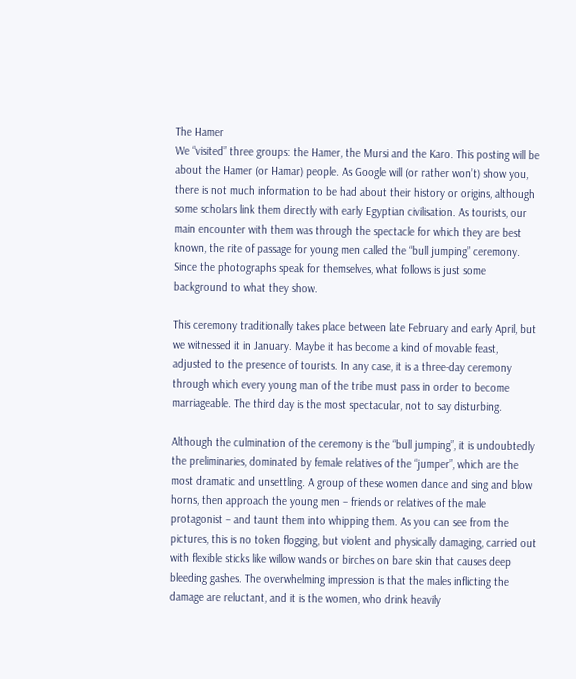The Hamer
We “visited” three groups: the Hamer, the Mursi and the Karo. This posting will be about the Hamer (or Hamar) people. As Google will (or rather won’t) show you, there is not much information to be had about their history or origins, although some scholars link them directly with early Egyptian civilisation. As tourists, our main encounter with them was through the spectacle for which they are best known, the rite of passage for young men called the “bull jumping” ceremony. Since the photographs speak for themselves, what follows is just some background to what they show.

This ceremony traditionally takes place between late February and early April, but we witnessed it in January. Maybe it has become a kind of movable feast, adjusted to the presence of tourists. In any case, it is a three-day ceremony through which every young man of the tribe must pass in order to become marriageable. The third day is the most spectacular, not to say disturbing.

Although the culmination of the ceremony is the “bull jumping”, it is undoubtedly the preliminaries, dominated by female relatives of the “jumper”, which are the most dramatic and unsettling. A group of these women dance and sing and blow horns, then approach the young men – friends or relatives of the male protagonist – and taunt them into whipping them. As you can see from the pictures, this is no token flogging, but violent and physically damaging, carried out with flexible sticks like willow wands or birches on bare skin that causes deep bleeding gashes. The overwhelming impression is that the males inflicting the damage are reluctant, and it is the women, who drink heavily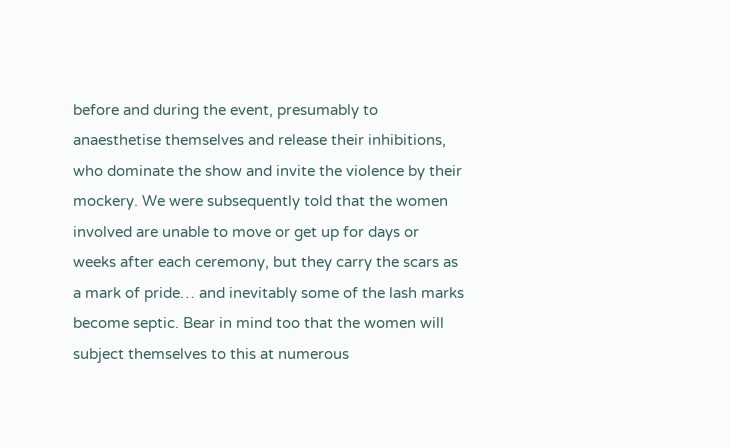before and during the event, presumably to anaesthetise themselves and release their inhibitions, who dominate the show and invite the violence by their mockery. We were subsequently told that the women involved are unable to move or get up for days or weeks after each ceremony, but they carry the scars as a mark of pride… and inevitably some of the lash marks become septic. Bear in mind too that the women will subject themselves to this at numerous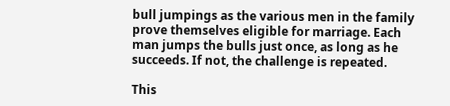bull jumpings as the various men in the family prove themselves eligible for marriage. Each man jumps the bulls just once, as long as he succeeds. If not, the challenge is repeated.

This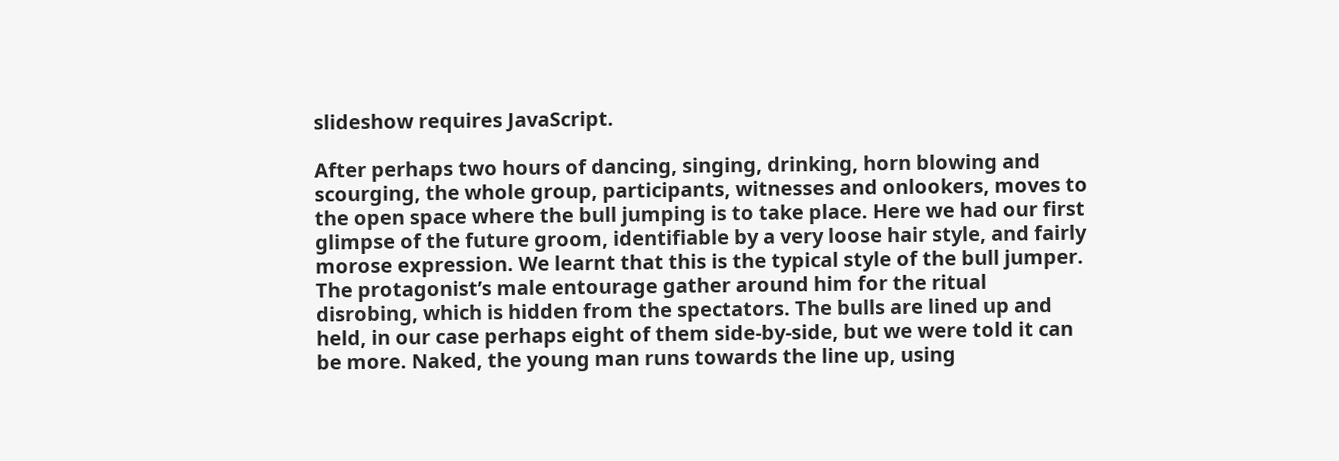slideshow requires JavaScript.

After perhaps two hours of dancing, singing, drinking, horn blowing and scourging, the whole group, participants, witnesses and onlookers, moves to the open space where the bull jumping is to take place. Here we had our first glimpse of the future groom, identifiable by a very loose hair style, and fairly morose expression. We learnt that this is the typical style of the bull jumper. The protagonist’s male entourage gather around him for the ritual disrobing, which is hidden from the spectators. The bulls are lined up and held, in our case perhaps eight of them side-by-side, but we were told it can be more. Naked, the young man runs towards the line up, using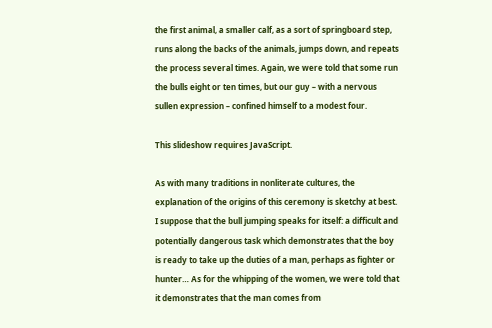the first animal, a smaller calf, as a sort of springboard step, runs along the backs of the animals, jumps down, and repeats the process several times. Again, we were told that some run the bulls eight or ten times, but our guy – with a nervous sullen expression – confined himself to a modest four.

This slideshow requires JavaScript.

As with many traditions in nonliterate cultures, the explanation of the origins of this ceremony is sketchy at best. I suppose that the bull jumping speaks for itself: a difficult and potentially dangerous task which demonstrates that the boy is ready to take up the duties of a man, perhaps as fighter or hunter… As for the whipping of the women, we were told that it demonstrates that the man comes from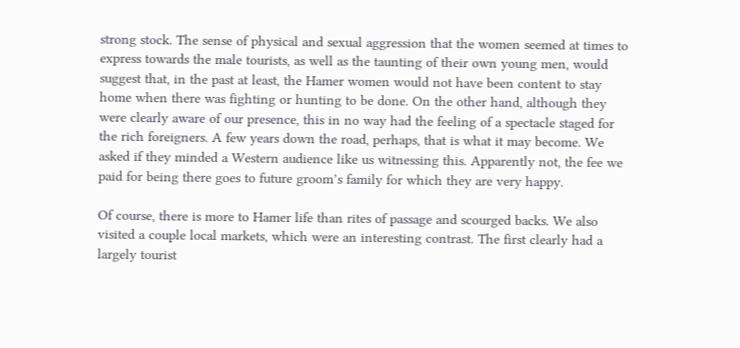strong stock. The sense of physical and sexual aggression that the women seemed at times to express towards the male tourists, as well as the taunting of their own young men, would suggest that, in the past at least, the Hamer women would not have been content to stay home when there was fighting or hunting to be done. On the other hand, although they were clearly aware of our presence, this in no way had the feeling of a spectacle staged for the rich foreigners. A few years down the road, perhaps, that is what it may become. We asked if they minded a Western audience like us witnessing this. Apparently not, the fee we paid for being there goes to future groom’s family for which they are very happy.

Of course, there is more to Hamer life than rites of passage and scourged backs. We also visited a couple local markets, which were an interesting contrast. The first clearly had a largely tourist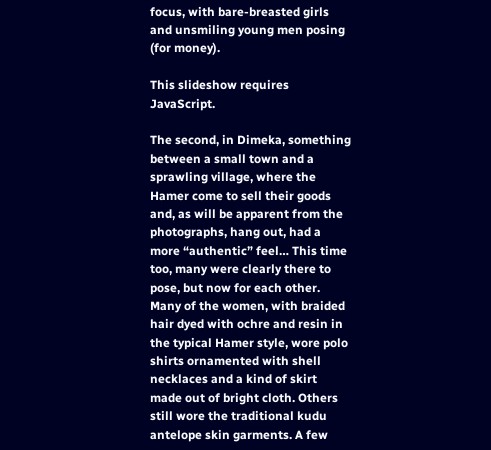focus, with bare-breasted girls and unsmiling young men posing (for money).

This slideshow requires JavaScript.

The second, in Dimeka, something between a small town and a sprawling village, where the Hamer come to sell their goods and, as will be apparent from the photographs, hang out, had a more “authentic” feel… This time too, many were clearly there to pose, but now for each other. Many of the women, with braided hair dyed with ochre and resin in the typical Hamer style, wore polo shirts ornamented with shell necklaces and a kind of skirt made out of bright cloth. Others still wore the traditional kudu antelope skin garments. A few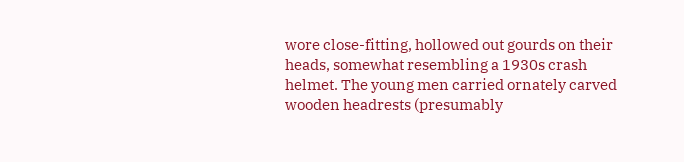wore close-fitting, hollowed out gourds on their heads, somewhat resembling a 1930s crash helmet. The young men carried ornately carved wooden headrests (presumably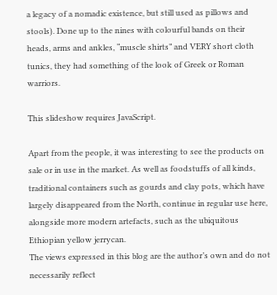a legacy of a nomadic existence, but still used as pillows and stools). Done up to the nines with colourful bands on their heads, arms and ankles, “muscle shirts” and VERY short cloth tunics, they had something of the look of Greek or Roman warriors.

This slideshow requires JavaScript.

Apart from the people, it was interesting to see the products on sale or in use in the market. As well as foodstuffs of all kinds, traditional containers such as gourds and clay pots, which have largely disappeared from the North, continue in regular use here, alongside more modern artefacts, such as the ubiquitous Ethiopian yellow jerrycan.
The views expressed in this blog are the author’s own and do not necessarily reflect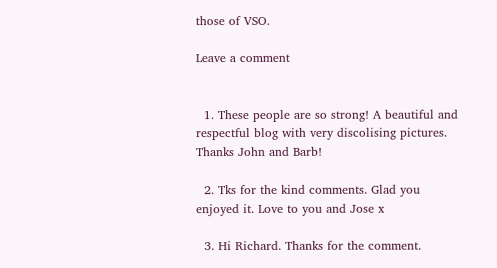those of VSO.

Leave a comment


  1. These people are so strong! A beautiful and respectful blog with very discolising pictures. Thanks John and Barb!

  2. Tks for the kind comments. Glad you enjoyed it. Love to you and Jose x

  3. Hi Richard. Thanks for the comment.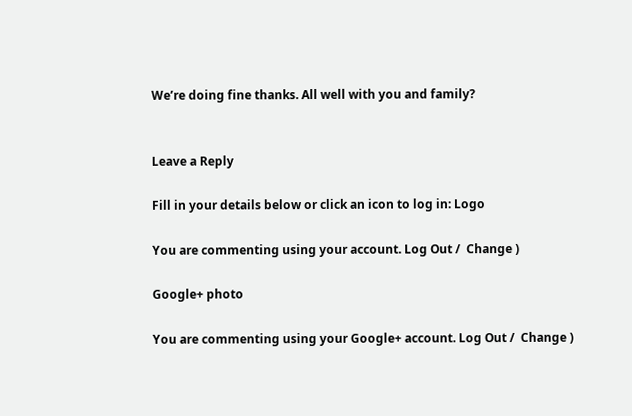We’re doing fine thanks. All well with you and family?


Leave a Reply

Fill in your details below or click an icon to log in: Logo

You are commenting using your account. Log Out /  Change )

Google+ photo

You are commenting using your Google+ account. Log Out /  Change )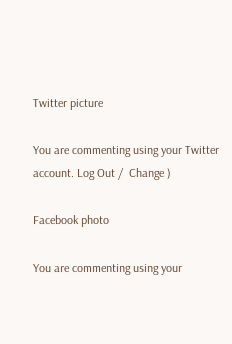Twitter picture

You are commenting using your Twitter account. Log Out /  Change )

Facebook photo

You are commenting using your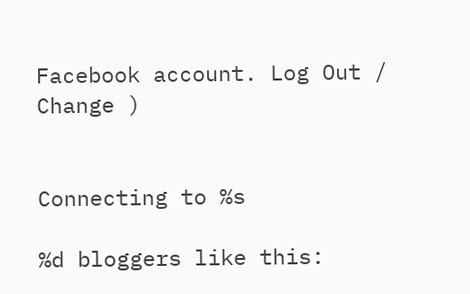Facebook account. Log Out /  Change )


Connecting to %s

%d bloggers like this: